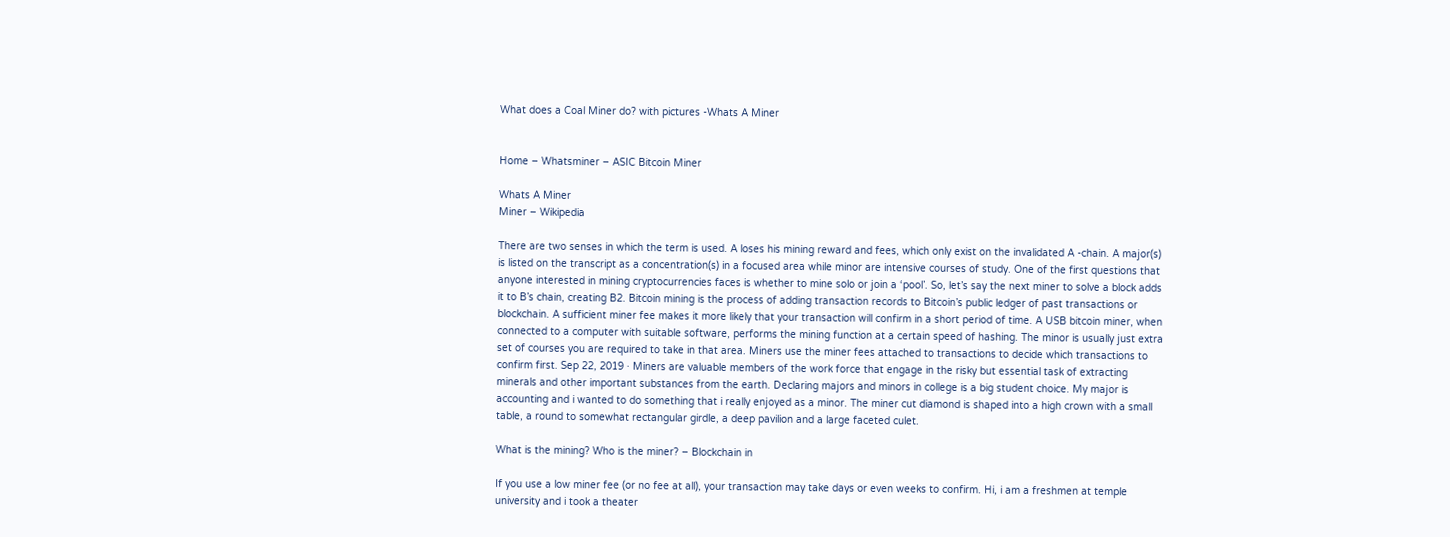What does a Coal Miner do? with pictures -Whats A Miner


Home – Whatsminer – ASIC Bitcoin Miner

Whats A Miner
Miner – Wikipedia

There are two senses in which the term is used. A loses his mining reward and fees, which only exist on the invalidated A -chain. A major(s) is listed on the transcript as a concentration(s) in a focused area while minor are intensive courses of study. One of the first questions that anyone interested in mining cryptocurrencies faces is whether to mine solo or join a ‘pool’. So, let’s say the next miner to solve a block adds it to B’s chain, creating B2. Bitcoin mining is the process of adding transaction records to Bitcoin’s public ledger of past transactions or blockchain. A sufficient miner fee makes it more likely that your transaction will confirm in a short period of time. A USB bitcoin miner, when connected to a computer with suitable software, performs the mining function at a certain speed of hashing. The minor is usually just extra set of courses you are required to take in that area. Miners use the miner fees attached to transactions to decide which transactions to confirm first. Sep 22, 2019 · Miners are valuable members of the work force that engage in the risky but essential task of extracting minerals and other important substances from the earth. Declaring majors and minors in college is a big student choice. My major is accounting and i wanted to do something that i really enjoyed as a minor. The miner cut diamond is shaped into a high crown with a small table, a round to somewhat rectangular girdle, a deep pavilion and a large faceted culet.

What is the mining? Who is the miner? – Blockchain in

If you use a low miner fee (or no fee at all), your transaction may take days or even weeks to confirm. Hi, i am a freshmen at temple university and i took a theater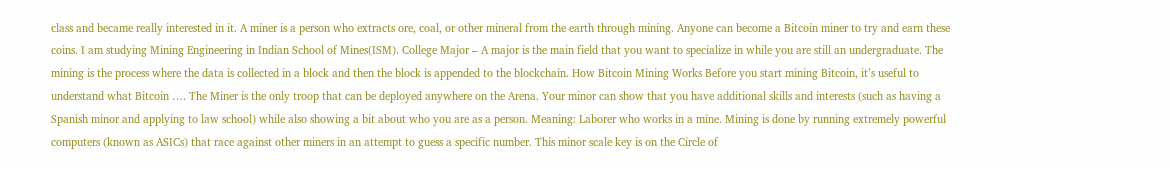class and became really interested in it. A miner is a person who extracts ore, coal, or other mineral from the earth through mining. Anyone can become a Bitcoin miner to try and earn these coins. I am studying Mining Engineering in Indian School of Mines(ISM). College Major – A major is the main field that you want to specialize in while you are still an undergraduate. The mining is the process where the data is collected in a block and then the block is appended to the blockchain. How Bitcoin Mining Works Before you start mining Bitcoin, it’s useful to understand what Bitcoin …. The Miner is the only troop that can be deployed anywhere on the Arena. Your minor can show that you have additional skills and interests (such as having a Spanish minor and applying to law school) while also showing a bit about who you are as a person. Meaning: Laborer who works in a mine. Mining is done by running extremely powerful computers (known as ASICs) that race against other miners in an attempt to guess a specific number. This minor scale key is on the Circle of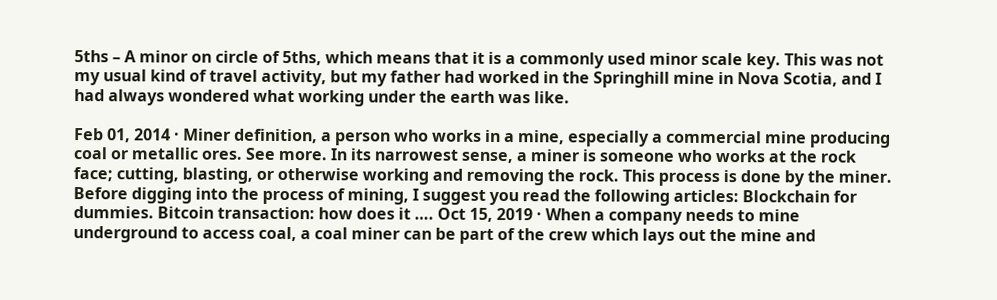5ths – A minor on circle of 5ths, which means that it is a commonly used minor scale key. This was not my usual kind of travel activity, but my father had worked in the Springhill mine in Nova Scotia, and I had always wondered what working under the earth was like.

Feb 01, 2014 · Miner definition, a person who works in a mine, especially a commercial mine producing coal or metallic ores. See more. In its narrowest sense, a miner is someone who works at the rock face; cutting, blasting, or otherwise working and removing the rock. This process is done by the miner. Before digging into the process of mining, I suggest you read the following articles: Blockchain for dummies. Bitcoin transaction: how does it …. Oct 15, 2019 · When a company needs to mine underground to access coal, a coal miner can be part of the crew which lays out the mine and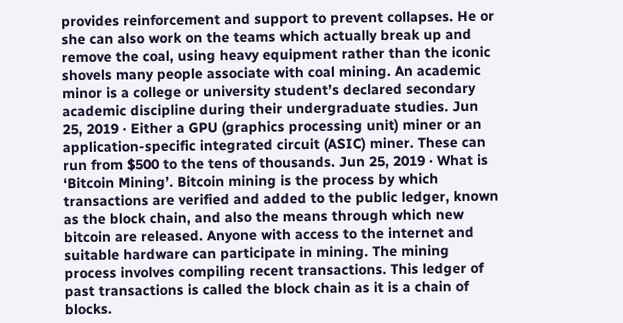provides reinforcement and support to prevent collapses. He or she can also work on the teams which actually break up and remove the coal, using heavy equipment rather than the iconic shovels many people associate with coal mining. An academic minor is a college or university student’s declared secondary academic discipline during their undergraduate studies. Jun 25, 2019 · Either a GPU (graphics processing unit) miner or an application-specific integrated circuit (ASIC) miner. These can run from $500 to the tens of thousands. Jun 25, 2019 · What is ‘Bitcoin Mining’. Bitcoin mining is the process by which transactions are verified and added to the public ledger, known as the block chain, and also the means through which new bitcoin are released. Anyone with access to the internet and suitable hardware can participate in mining. The mining process involves compiling recent transactions. This ledger of past transactions is called the block chain as it is a chain of blocks.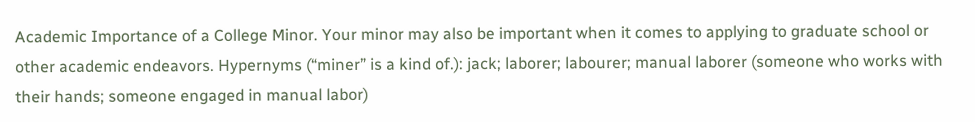Academic Importance of a College Minor. Your minor may also be important when it comes to applying to graduate school or other academic endeavors. Hypernyms (“miner” is a kind of.): jack; laborer; labourer; manual laborer (someone who works with their hands; someone engaged in manual labor)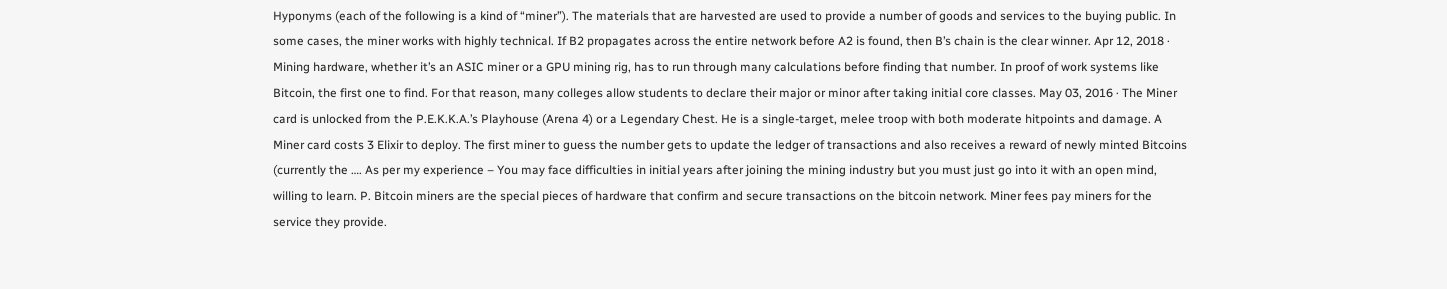Hyponyms (each of the following is a kind of “miner”). The materials that are harvested are used to provide a number of goods and services to the buying public. In some cases, the miner works with highly technical. If B2 propagates across the entire network before A2 is found, then B’s chain is the clear winner. Apr 12, 2018 · Mining hardware, whether it’s an ASIC miner or a GPU mining rig, has to run through many calculations before finding that number. In proof of work systems like Bitcoin, the first one to find. For that reason, many colleges allow students to declare their major or minor after taking initial core classes. May 03, 2016 · The Miner card is unlocked from the P.E.K.K.A.’s Playhouse (Arena 4) or a Legendary Chest. He is a single-target, melee troop with both moderate hitpoints and damage. A Miner card costs 3 Elixir to deploy. The first miner to guess the number gets to update the ledger of transactions and also receives a reward of newly minted Bitcoins (currently the …. As per my experience – You may face difficulties in initial years after joining the mining industry but you must just go into it with an open mind, willing to learn. P. Bitcoin miners are the special pieces of hardware that confirm and secure transactions on the bitcoin network. Miner fees pay miners for the service they provide.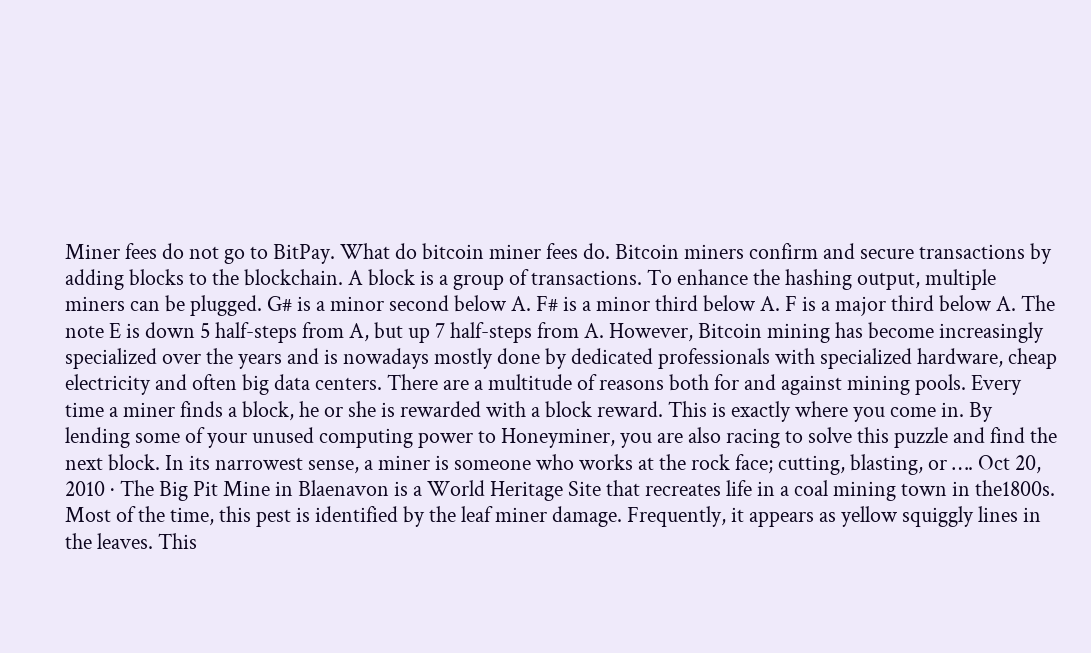Miner fees do not go to BitPay. What do bitcoin miner fees do. Bitcoin miners confirm and secure transactions by adding blocks to the blockchain. A block is a group of transactions. To enhance the hashing output, multiple miners can be plugged. G# is a minor second below A. F# is a minor third below A. F is a major third below A. The note E is down 5 half-steps from A, but up 7 half-steps from A. However, Bitcoin mining has become increasingly specialized over the years and is nowadays mostly done by dedicated professionals with specialized hardware, cheap electricity and often big data centers. There are a multitude of reasons both for and against mining pools. Every time a miner finds a block, he or she is rewarded with a block reward. This is exactly where you come in. By lending some of your unused computing power to Honeyminer, you are also racing to solve this puzzle and find the next block. In its narrowest sense, a miner is someone who works at the rock face; cutting, blasting, or …. Oct 20, 2010 · The Big Pit Mine in Blaenavon is a World Heritage Site that recreates life in a coal mining town in the1800s. Most of the time, this pest is identified by the leaf miner damage. Frequently, it appears as yellow squiggly lines in the leaves. This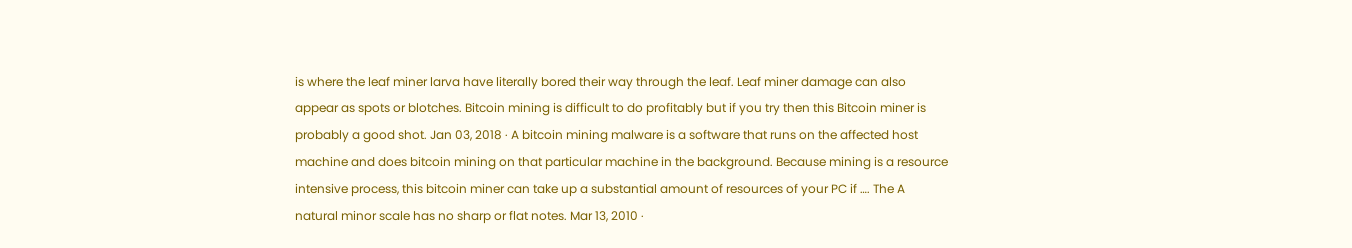is where the leaf miner larva have literally bored their way through the leaf. Leaf miner damage can also appear as spots or blotches. Bitcoin mining is difficult to do profitably but if you try then this Bitcoin miner is probably a good shot. Jan 03, 2018 · A bitcoin mining malware is a software that runs on the affected host machine and does bitcoin mining on that particular machine in the background. Because mining is a resource intensive process, this bitcoin miner can take up a substantial amount of resources of your PC if …. The A natural minor scale has no sharp or flat notes. Mar 13, 2010 ·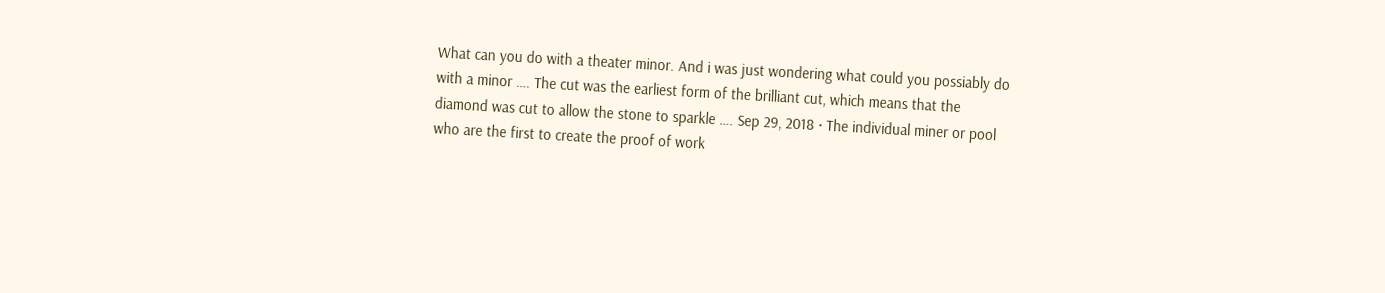What can you do with a theater minor. And i was just wondering what could you possiably do with a minor …. The cut was the earliest form of the brilliant cut, which means that the diamond was cut to allow the stone to sparkle …. Sep 29, 2018 · The individual miner or pool who are the first to create the proof of work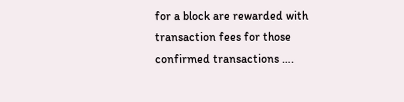for a block are rewarded with transaction fees for those confirmed transactions ….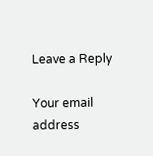Leave a Reply

Your email address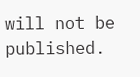will not be published.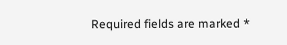Required fields are marked *